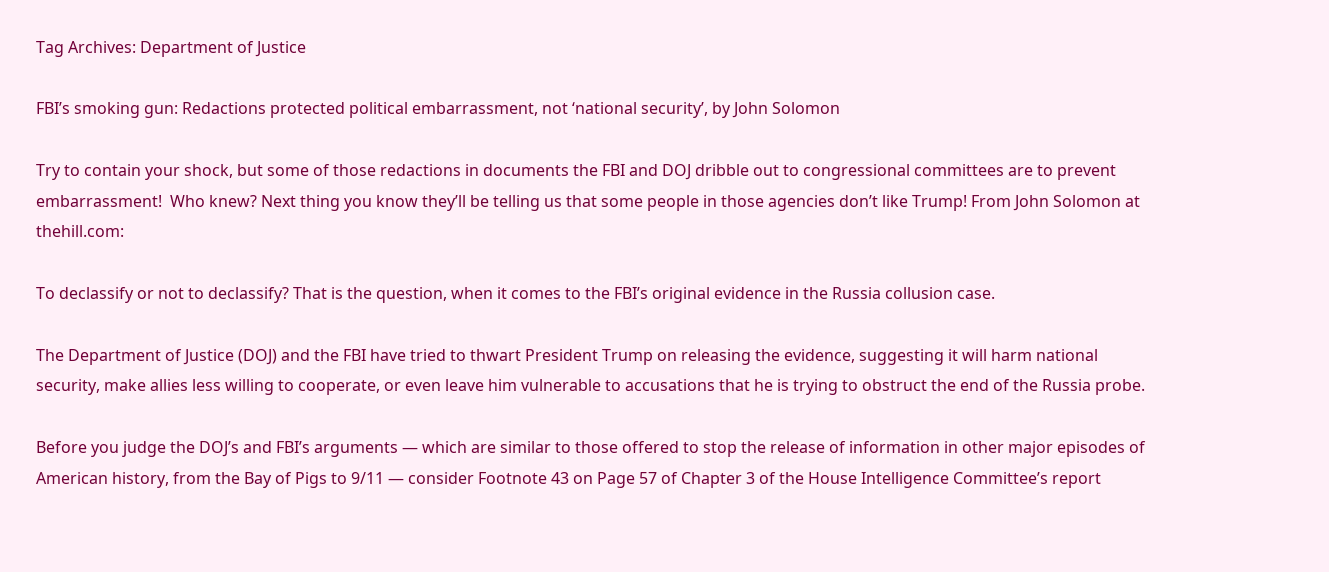Tag Archives: Department of Justice

FBI’s smoking gun: Redactions protected political embarrassment, not ‘national security’, by John Solomon

Try to contain your shock, but some of those redactions in documents the FBI and DOJ dribble out to congressional committees are to prevent embarrassment!  Who knew? Next thing you know they’ll be telling us that some people in those agencies don’t like Trump! From John Solomon at thehill.com:

To declassify or not to declassify? That is the question, when it comes to the FBI’s original evidence in the Russia collusion case.

The Department of Justice (DOJ) and the FBI have tried to thwart President Trump on releasing the evidence, suggesting it will harm national security, make allies less willing to cooperate, or even leave him vulnerable to accusations that he is trying to obstruct the end of the Russia probe.

Before you judge the DOJ’s and FBI’s arguments — which are similar to those offered to stop the release of information in other major episodes of American history, from the Bay of Pigs to 9/11 — consider Footnote 43 on Page 57 of Chapter 3 of the House Intelligence Committee’s report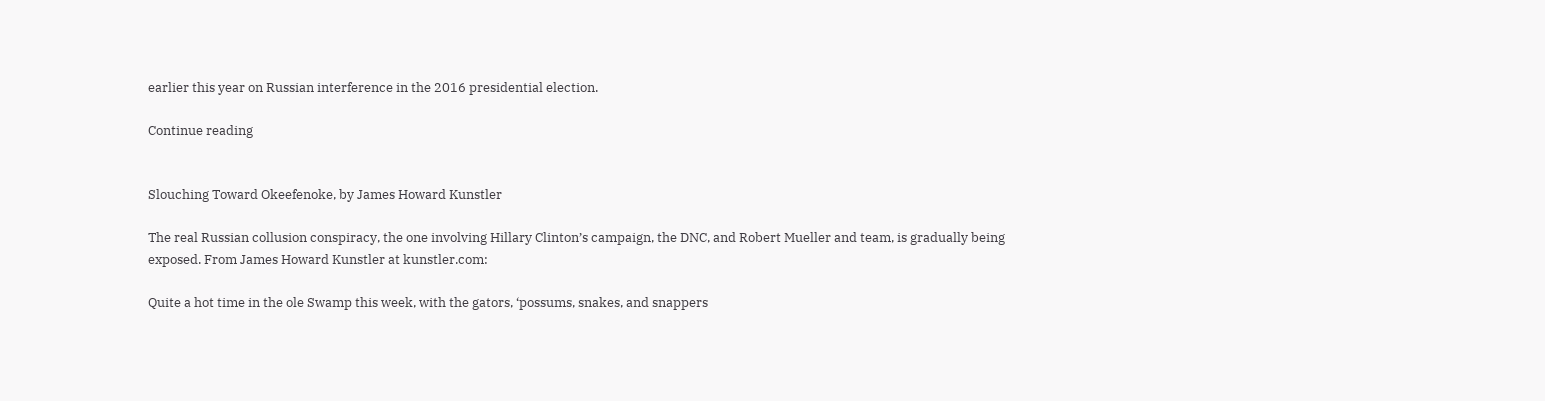earlier this year on Russian interference in the 2016 presidential election.

Continue reading


Slouching Toward Okeefenoke, by James Howard Kunstler

The real Russian collusion conspiracy, the one involving Hillary Clinton’s campaign, the DNC, and Robert Mueller and team, is gradually being exposed. From James Howard Kunstler at kunstler.com:

Quite a hot time in the ole Swamp this week, with the gators, ‘possums, snakes, and snappers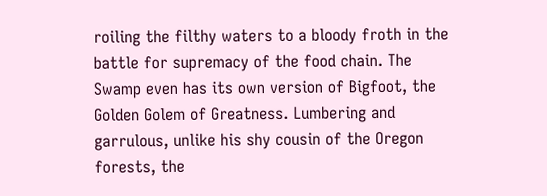roiling the filthy waters to a bloody froth in the battle for supremacy of the food chain. The Swamp even has its own version of Bigfoot, the Golden Golem of Greatness. Lumbering and garrulous, unlike his shy cousin of the Oregon forests, the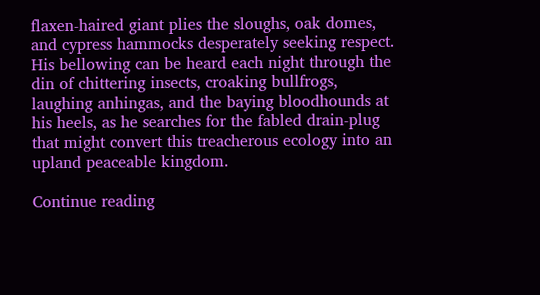flaxen-haired giant plies the sloughs, oak domes, and cypress hammocks desperately seeking respect. His bellowing can be heard each night through the din of chittering insects, croaking bullfrogs, laughing anhingas, and the baying bloodhounds at his heels, as he searches for the fabled drain-plug that might convert this treacherous ecology into an upland peaceable kingdom.

Continue reading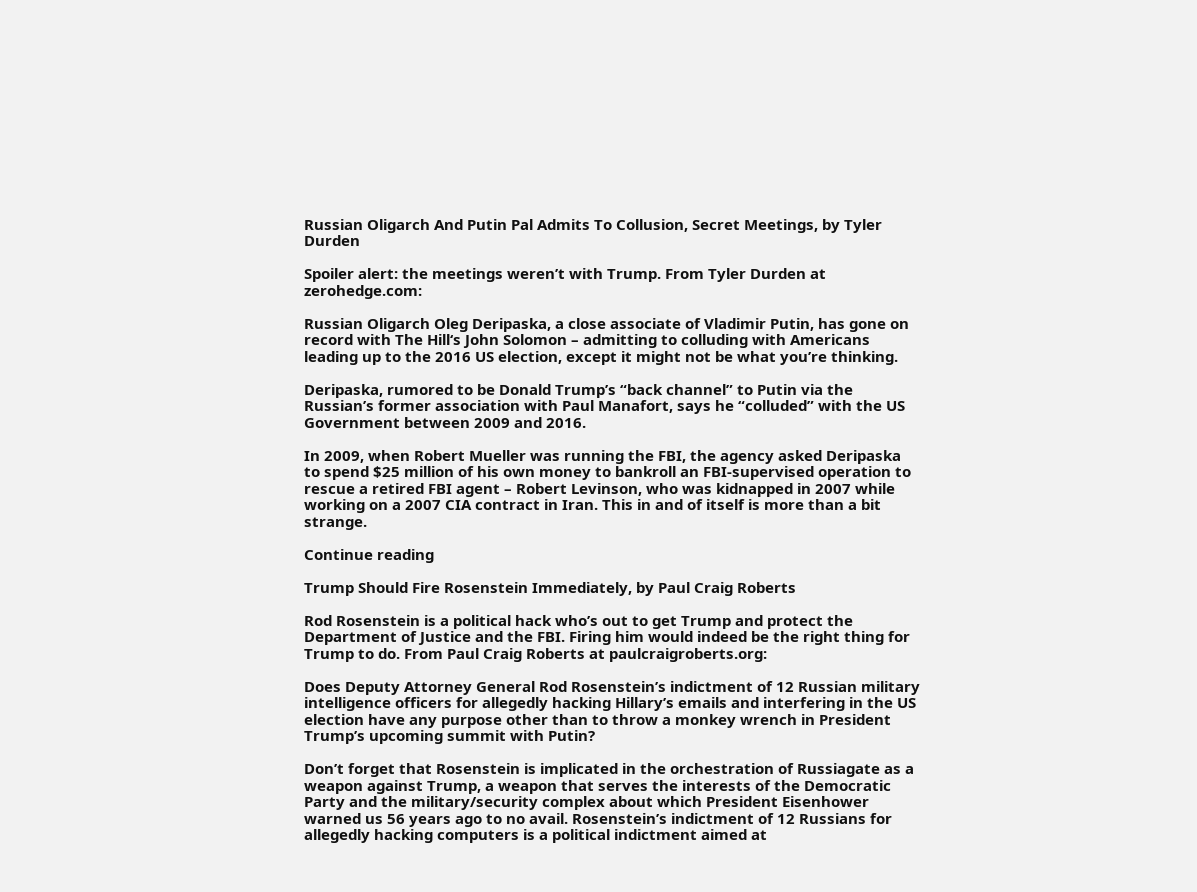Russian Oligarch And Putin Pal Admits To Collusion, Secret Meetings, by Tyler Durden

Spoiler alert: the meetings weren’t with Trump. From Tyler Durden at zerohedge.com:

Russian Oligarch Oleg Deripaska, a close associate of Vladimir Putin, has gone on record with The Hill‘s John Solomon – admitting to colluding with Americans leading up to the 2016 US election, except it might not be what you’re thinking.

Deripaska, rumored to be Donald Trump’s “back channel” to Putin via the Russian’s former association with Paul Manafort, says he “colluded” with the US Government between 2009 and 2016.

In 2009, when Robert Mueller was running the FBI, the agency asked Deripaska to spend $25 million of his own money to bankroll an FBI-supervised operation to rescue a retired FBI agent – Robert Levinson, who was kidnapped in 2007 while working on a 2007 CIA contract in Iran. This in and of itself is more than a bit strange.

Continue reading

Trump Should Fire Rosenstein Immediately, by Paul Craig Roberts

Rod Rosenstein is a political hack who’s out to get Trump and protect the Department of Justice and the FBI. Firing him would indeed be the right thing for Trump to do. From Paul Craig Roberts at paulcraigroberts.org:

Does Deputy Attorney General Rod Rosenstein’s indictment of 12 Russian military intelligence officers for allegedly hacking Hillary’s emails and interfering in the US election have any purpose other than to throw a monkey wrench in President Trump’s upcoming summit with Putin?

Don’t forget that Rosenstein is implicated in the orchestration of Russiagate as a weapon against Trump, a weapon that serves the interests of the Democratic Party and the military/security complex about which President Eisenhower warned us 56 years ago to no avail. Rosenstein’s indictment of 12 Russians for allegedly hacking computers is a political indictment aimed at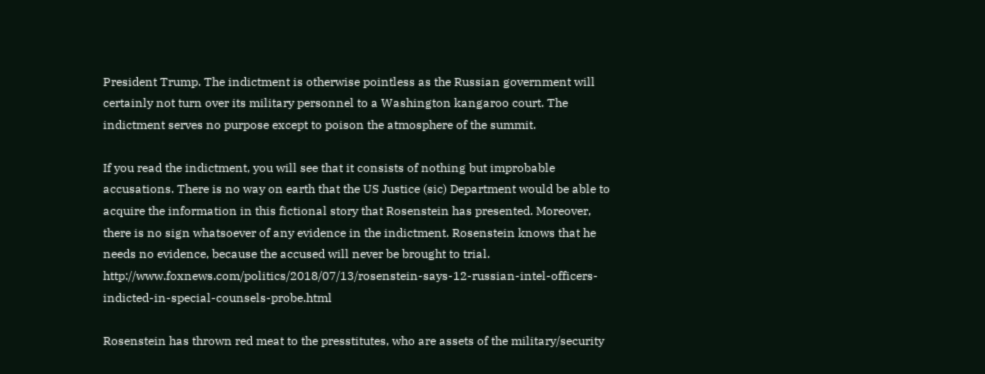President Trump. The indictment is otherwise pointless as the Russian government will certainly not turn over its military personnel to a Washington kangaroo court. The indictment serves no purpose except to poison the atmosphere of the summit.

If you read the indictment, you will see that it consists of nothing but improbable accusations. There is no way on earth that the US Justice (sic) Department would be able to acquire the information in this fictional story that Rosenstein has presented. Moreover, there is no sign whatsoever of any evidence in the indictment. Rosenstein knows that he needs no evidence, because the accused will never be brought to trial. http://www.foxnews.com/politics/2018/07/13/rosenstein-says-12-russian-intel-officers-indicted-in-special-counsels-probe.html

Rosenstein has thrown red meat to the presstitutes, who are assets of the military/security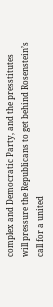complex and Democratic Party, and the presstitutes will pressure the Republicans to get behind Rosenstein’s call for a united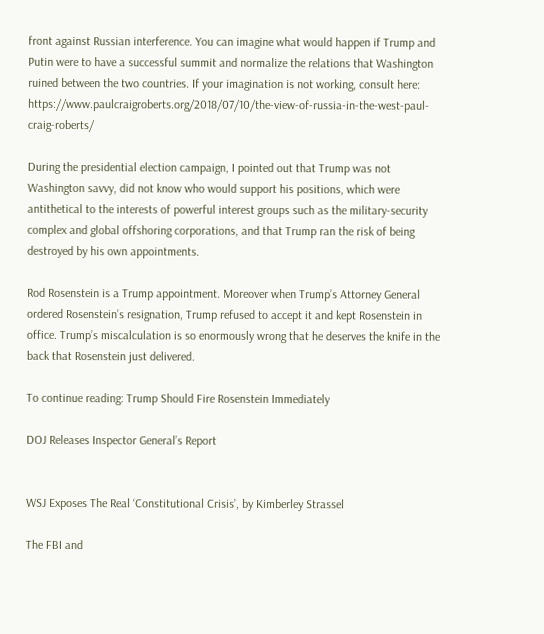front against Russian interference. You can imagine what would happen if Trump and Putin were to have a successful summit and normalize the relations that Washington ruined between the two countries. If your imagination is not working, consult here: https://www.paulcraigroberts.org/2018/07/10/the-view-of-russia-in-the-west-paul-craig-roberts/

During the presidential election campaign, I pointed out that Trump was not Washington savvy, did not know who would support his positions, which were antithetical to the interests of powerful interest groups such as the military-security complex and global offshoring corporations, and that Trump ran the risk of being destroyed by his own appointments.

Rod Rosenstein is a Trump appointment. Moreover when Trump’s Attorney General ordered Rosenstein’s resignation, Trump refused to accept it and kept Rosenstein in office. Trump’s miscalculation is so enormously wrong that he deserves the knife in the back that Rosenstein just delivered.

To continue reading: Trump Should Fire Rosenstein Immediately

DOJ Releases Inspector General’s Report


WSJ Exposes The Real ‘Constitutional Crisis’, by Kimberley Strassel

The FBI and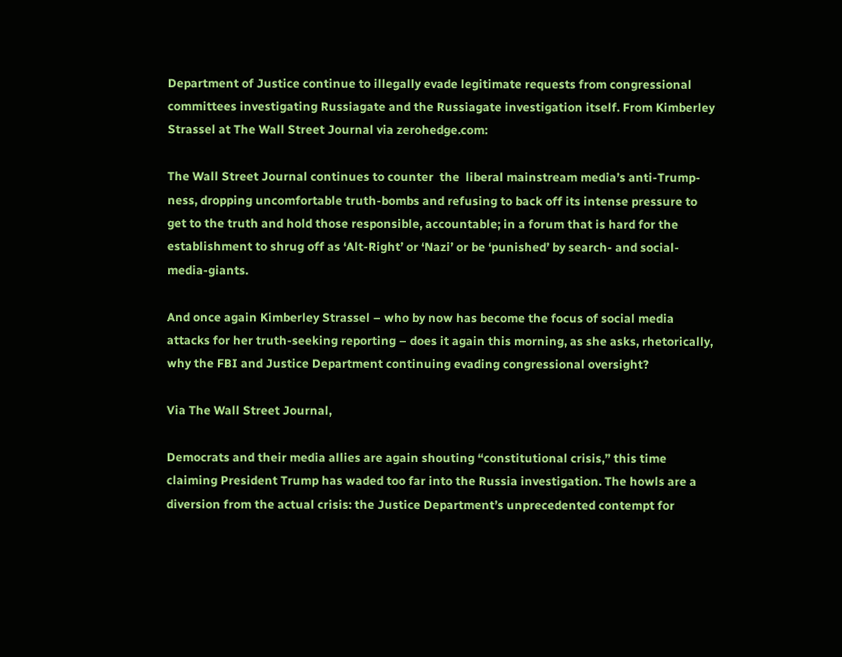Department of Justice continue to illegally evade legitimate requests from congressional committees investigating Russiagate and the Russiagate investigation itself. From Kimberley Strassel at The Wall Street Journal via zerohedge.com:

The Wall Street Journal continues to counter  the  liberal mainstream media’s anti-Trump-ness, dropping uncomfortable truth-bombs and refusing to back off its intense pressure to get to the truth and hold those responsible, accountable; in a forum that is hard for the establishment to shrug off as ‘Alt-Right’ or ‘Nazi’ or be ‘punished’ by search- and social-media-giants.

And once again Kimberley Strassel – who by now has become the focus of social media attacks for her truth-seeking reporting – does it again this morning, as she asks, rhetorically, why the FBI and Justice Department continuing evading congressional oversight?

Via The Wall Street Journal,

Democrats and their media allies are again shouting “constitutional crisis,” this time claiming President Trump has waded too far into the Russia investigation. The howls are a diversion from the actual crisis: the Justice Department’s unprecedented contempt for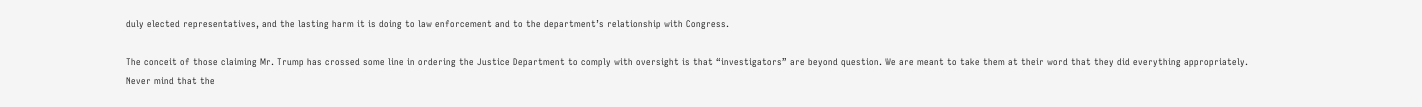duly elected representatives, and the lasting harm it is doing to law enforcement and to the department’s relationship with Congress.

The conceit of those claiming Mr. Trump has crossed some line in ordering the Justice Department to comply with oversight is that “investigators” are beyond question. We are meant to take them at their word that they did everything appropriately. Never mind that the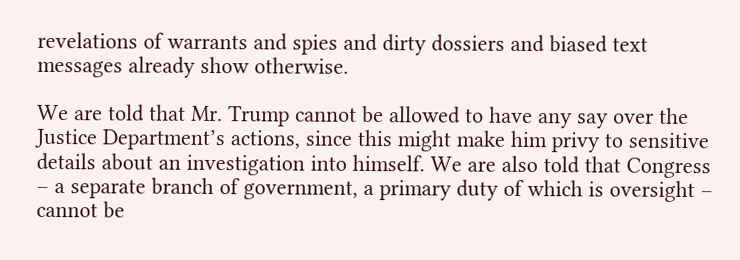revelations of warrants and spies and dirty dossiers and biased text messages already show otherwise.

We are told that Mr. Trump cannot be allowed to have any say over the Justice Department’s actions, since this might make him privy to sensitive details about an investigation into himself. We are also told that Congress – a separate branch of government, a primary duty of which is oversight – cannot be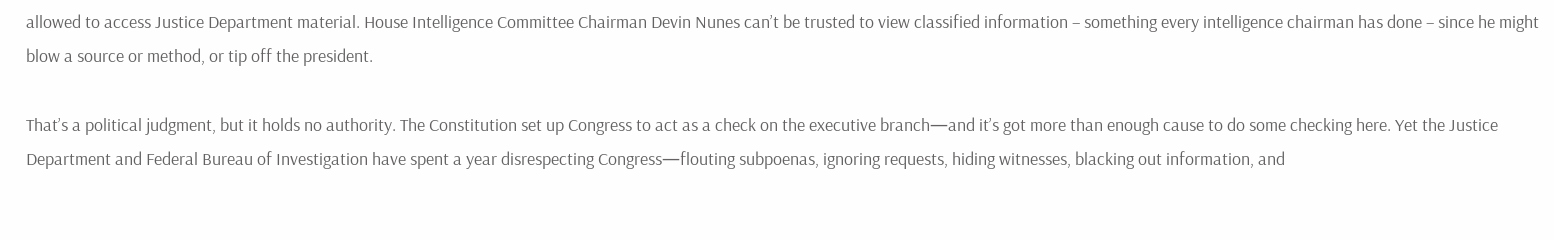allowed to access Justice Department material. House Intelligence Committee Chairman Devin Nunes can’t be trusted to view classified information – something every intelligence chairman has done – since he might blow a source or method, or tip off the president.

That’s a political judgment, but it holds no authority. The Constitution set up Congress to act as a check on the executive branch—and it’s got more than enough cause to do some checking here. Yet the Justice Department and Federal Bureau of Investigation have spent a year disrespecting Congress—flouting subpoenas, ignoring requests, hiding witnesses, blacking out information, and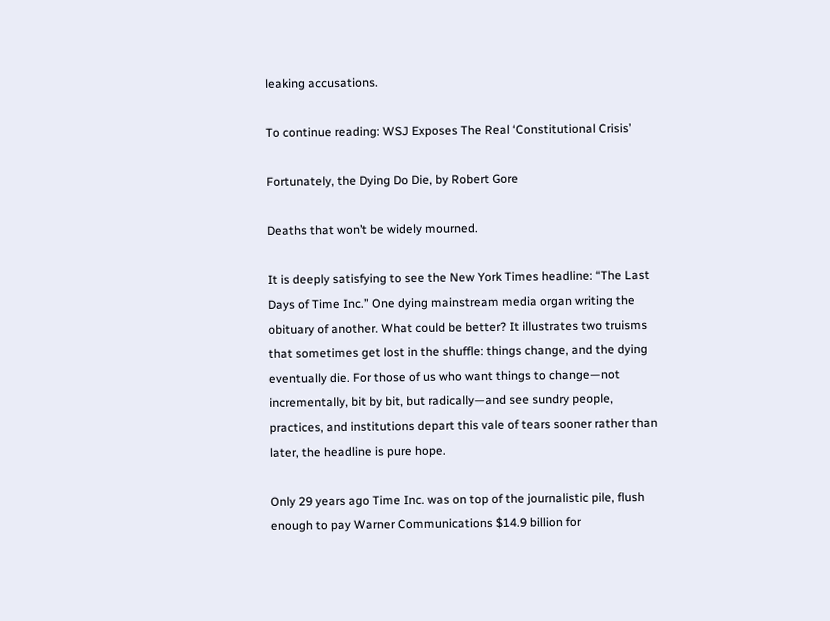leaking accusations.

To continue reading: WSJ Exposes The Real ‘Constitutional Crisis’

Fortunately, the Dying Do Die, by Robert Gore

Deaths that won’t be widely mourned.

It is deeply satisfying to see the New York Times headline: “The Last Days of Time Inc.” One dying mainstream media organ writing the obituary of another. What could be better? It illustrates two truisms that sometimes get lost in the shuffle: things change, and the dying eventually die. For those of us who want things to change—not incrementally, bit by bit, but radically—and see sundry people, practices, and institutions depart this vale of tears sooner rather than later, the headline is pure hope.

Only 29 years ago Time Inc. was on top of the journalistic pile, flush enough to pay Warner Communications $14.9 billion for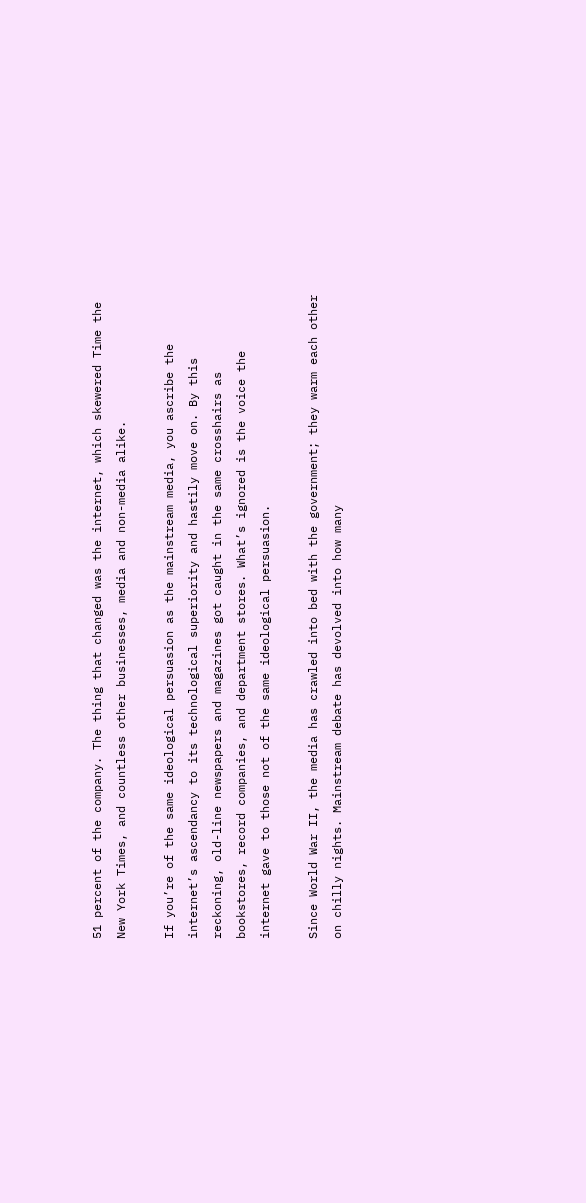51 percent of the company. The thing that changed was the internet, which skewered Time the New York Times, and countless other businesses, media and non-media alike.

If you’re of the same ideological persuasion as the mainstream media, you ascribe the internet’s ascendancy to its technological superiority and hastily move on. By this reckoning, old-line newspapers and magazines got caught in the same crosshairs as bookstores, record companies, and department stores. What’s ignored is the voice the internet gave to those not of the same ideological persuasion.

Since World War II, the media has crawled into bed with the government; they warm each other on chilly nights. Mainstream debate has devolved into how many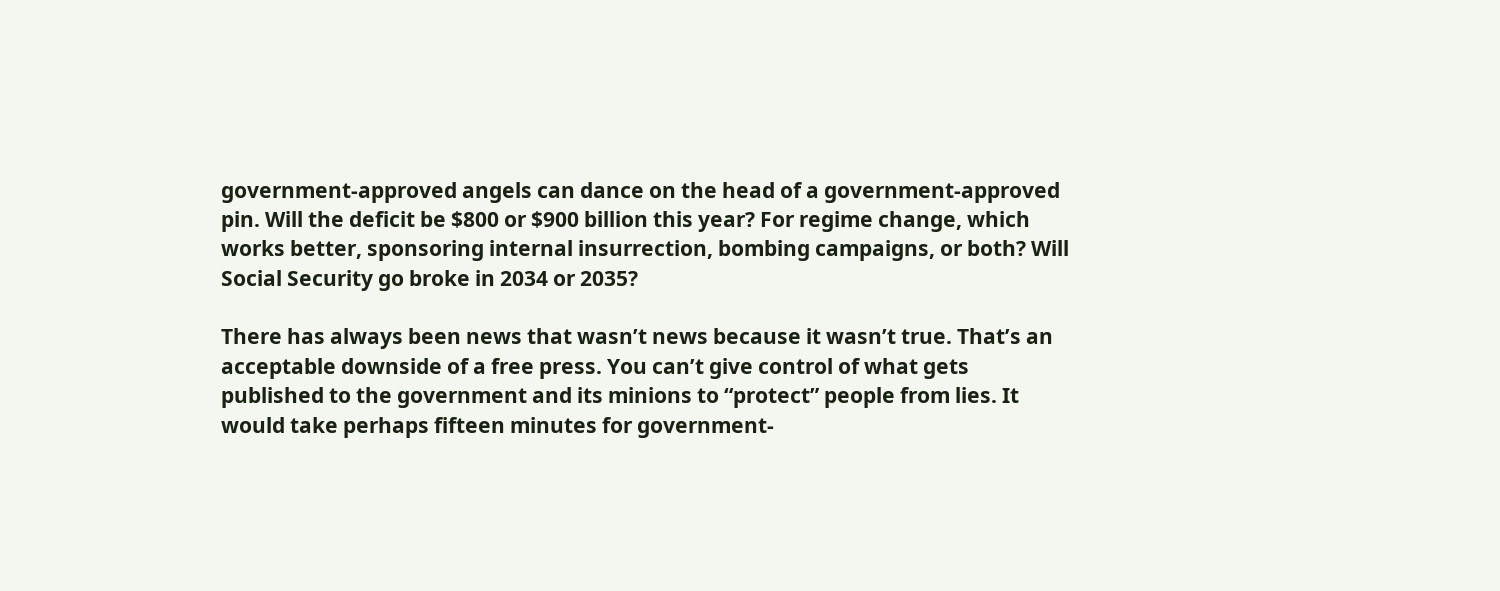government-approved angels can dance on the head of a government-approved pin. Will the deficit be $800 or $900 billion this year? For regime change, which works better, sponsoring internal insurrection, bombing campaigns, or both? Will Social Security go broke in 2034 or 2035?

There has always been news that wasn’t news because it wasn’t true. That’s an acceptable downside of a free press. You can’t give control of what gets published to the government and its minions to “protect” people from lies. It would take perhaps fifteen minutes for government-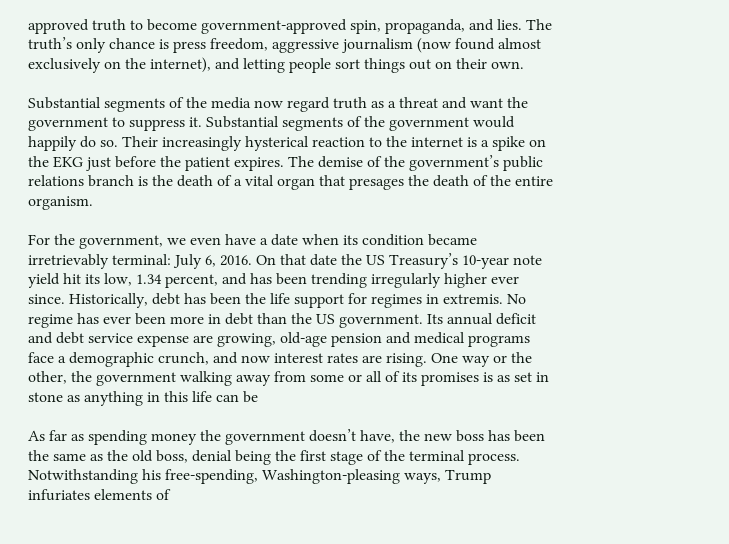approved truth to become government-approved spin, propaganda, and lies. The truth’s only chance is press freedom, aggressive journalism (now found almost exclusively on the internet), and letting people sort things out on their own.

Substantial segments of the media now regard truth as a threat and want the government to suppress it. Substantial segments of the government would happily do so. Their increasingly hysterical reaction to the internet is a spike on the EKG just before the patient expires. The demise of the government’s public relations branch is the death of a vital organ that presages the death of the entire organism.

For the government, we even have a date when its condition became irretrievably terminal: July 6, 2016. On that date the US Treasury’s 10-year note yield hit its low, 1.34 percent, and has been trending irregularly higher ever since. Historically, debt has been the life support for regimes in extremis. No regime has ever been more in debt than the US government. Its annual deficit and debt service expense are growing, old-age pension and medical programs face a demographic crunch, and now interest rates are rising. One way or the other, the government walking away from some or all of its promises is as set in stone as anything in this life can be

As far as spending money the government doesn’t have, the new boss has been the same as the old boss, denial being the first stage of the terminal process. Notwithstanding his free-spending, Washington-pleasing ways, Trump infuriates elements of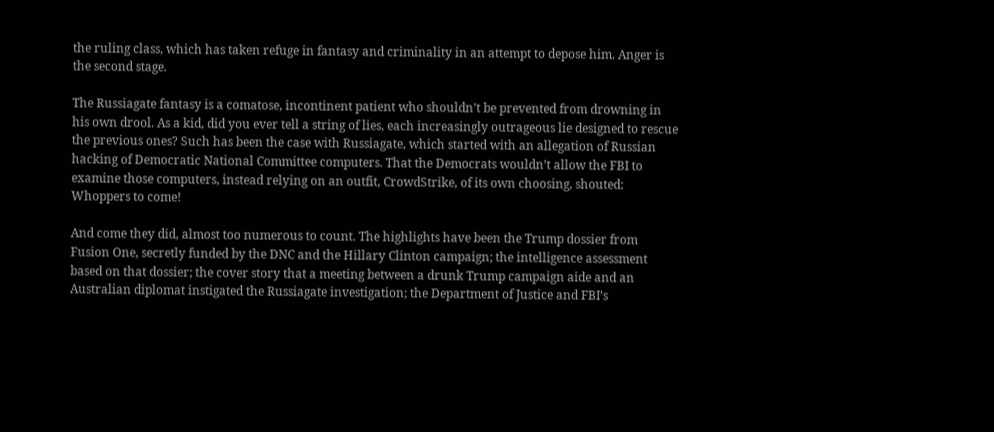the ruling class, which has taken refuge in fantasy and criminality in an attempt to depose him. Anger is the second stage.

The Russiagate fantasy is a comatose, incontinent patient who shouldn’t be prevented from drowning in his own drool. As a kid, did you ever tell a string of lies, each increasingly outrageous lie designed to rescue the previous ones? Such has been the case with Russiagate, which started with an allegation of Russian hacking of Democratic National Committee computers. That the Democrats wouldn’t allow the FBI to examine those computers, instead relying on an outfit, CrowdStrike, of its own choosing, shouted: Whoppers to come!

And come they did, almost too numerous to count. The highlights have been the Trump dossier from Fusion One, secretly funded by the DNC and the Hillary Clinton campaign; the intelligence assessment based on that dossier; the cover story that a meeting between a drunk Trump campaign aide and an Australian diplomat instigated the Russiagate investigation; the Department of Justice and FBI’s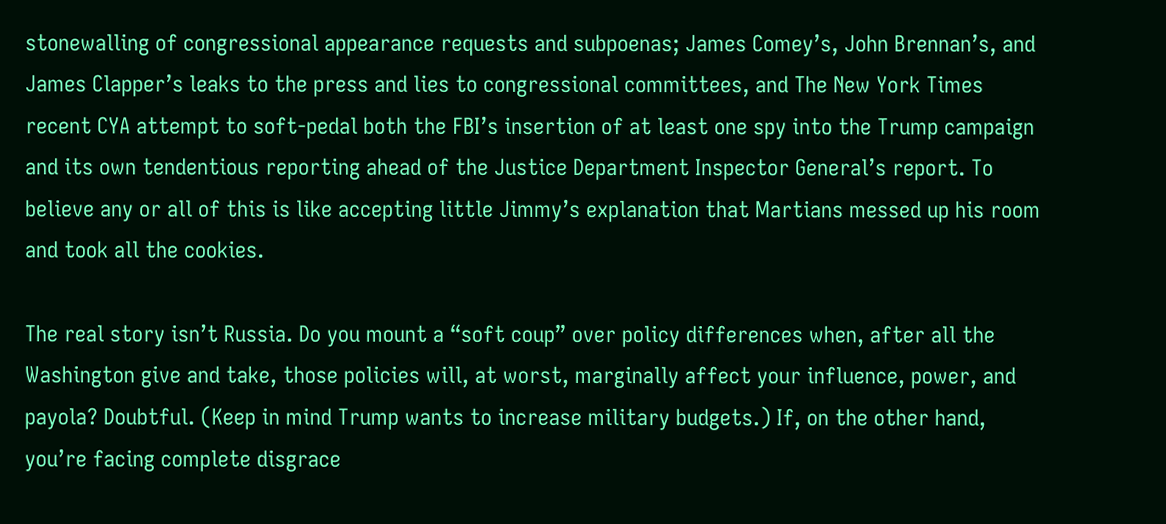stonewalling of congressional appearance requests and subpoenas; James Comey’s, John Brennan’s, and James Clapper’s leaks to the press and lies to congressional committees, and The New York Times recent CYA attempt to soft-pedal both the FBI’s insertion of at least one spy into the Trump campaign and its own tendentious reporting ahead of the Justice Department Inspector General’s report. To believe any or all of this is like accepting little Jimmy’s explanation that Martians messed up his room and took all the cookies.

The real story isn’t Russia. Do you mount a “soft coup” over policy differences when, after all the Washington give and take, those policies will, at worst, marginally affect your influence, power, and payola? Doubtful. (Keep in mind Trump wants to increase military budgets.) If, on the other hand, you’re facing complete disgrace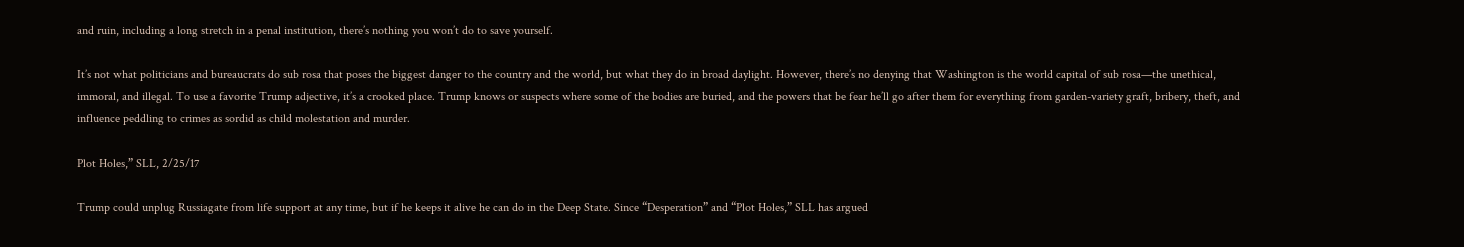and ruin, including a long stretch in a penal institution, there’s nothing you won’t do to save yourself.

It’s not what politicians and bureaucrats do sub rosa that poses the biggest danger to the country and the world, but what they do in broad daylight. However, there’s no denying that Washington is the world capital of sub rosa—the unethical, immoral, and illegal. To use a favorite Trump adjective, it’s a crooked place. Trump knows or suspects where some of the bodies are buried, and the powers that be fear he’ll go after them for everything from garden-variety graft, bribery, theft, and influence peddling to crimes as sordid as child molestation and murder.

Plot Holes,” SLL, 2/25/17

Trump could unplug Russiagate from life support at any time, but if he keeps it alive he can do in the Deep State. Since “Desperation” and “Plot Holes,” SLL has argued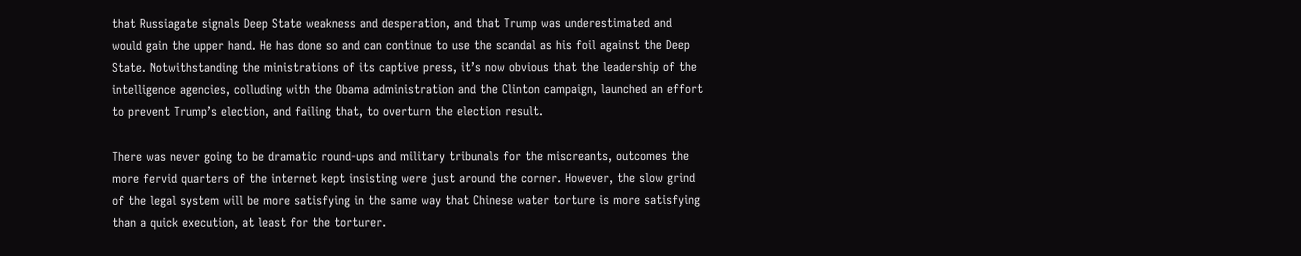that Russiagate signals Deep State weakness and desperation, and that Trump was underestimated and would gain the upper hand. He has done so and can continue to use the scandal as his foil against the Deep State. Notwithstanding the ministrations of its captive press, it’s now obvious that the leadership of the intelligence agencies, colluding with the Obama administration and the Clinton campaign, launched an effort to prevent Trump’s election, and failing that, to overturn the election result.

There was never going to be dramatic round-ups and military tribunals for the miscreants, outcomes the more fervid quarters of the internet kept insisting were just around the corner. However, the slow grind of the legal system will be more satisfying in the same way that Chinese water torture is more satisfying than a quick execution, at least for the torturer.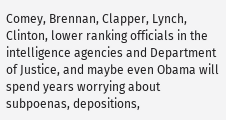Comey, Brennan, Clapper, Lynch, Clinton, lower ranking officials in the intelligence agencies and Department of Justice, and maybe even Obama will spend years worrying about subpoenas, depositions,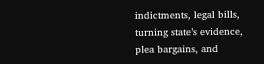indictments, legal bills, turning state’s evidence, plea bargains, and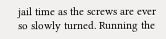jail time as the screws are ever so slowly turned. Running the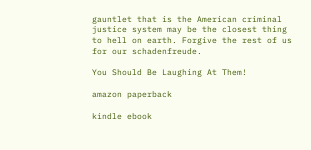gauntlet that is the American criminal justice system may be the closest thing to hell on earth. Forgive the rest of us for our schadenfreude.

You Should Be Laughing At Them!

amazon paperback

kindle ebook